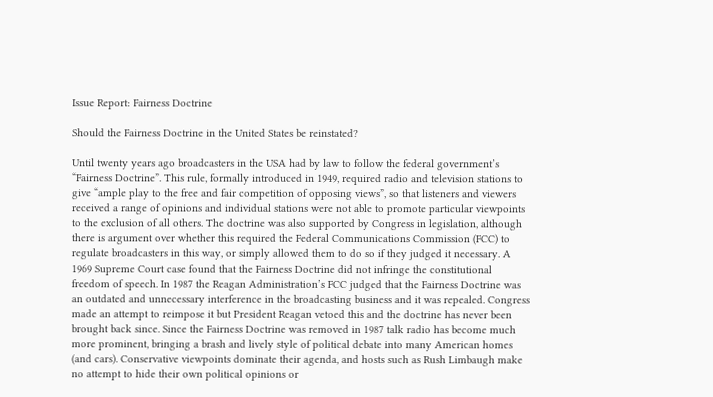Issue Report: Fairness Doctrine

Should the Fairness Doctrine in the United States be reinstated?

Until twenty years ago broadcasters in the USA had by law to follow the federal government’s “Fairness Doctrine”. This rule, formally introduced in 1949, required radio and television stations to give “ample play to the free and fair competition of opposing views”, so that listeners and viewers received a range of opinions and individual stations were not able to promote particular viewpoints to the exclusion of all others. The doctrine was also supported by Congress in legislation, although there is argument over whether this required the Federal Communications Commission (FCC) to regulate broadcasters in this way, or simply allowed them to do so if they judged it necessary. A 1969 Supreme Court case found that the Fairness Doctrine did not infringe the constitutional freedom of speech. In 1987 the Reagan Administration’s FCC judged that the Fairness Doctrine was an outdated and unnecessary interference in the broadcasting business and it was repealed. Congress made an attempt to reimpose it but President Reagan vetoed this and the doctrine has never been brought back since. Since the Fairness Doctrine was removed in 1987 talk radio has become much more prominent, bringing a brash and lively style of political debate into many American homes (and cars). Conservative viewpoints dominate their agenda, and hosts such as Rush Limbaugh make no attempt to hide their own political opinions or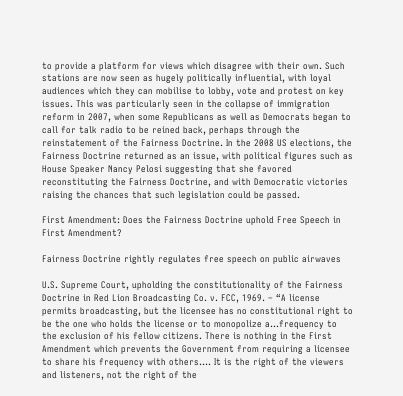to provide a platform for views which disagree with their own. Such stations are now seen as hugely politically influential, with loyal audiences which they can mobilise to lobby, vote and protest on key issues. This was particularly seen in the collapse of immigration reform in 2007, when some Republicans as well as Democrats began to call for talk radio to be reined back, perhaps through the reinstatement of the Fairness Doctrine. In the 2008 US elections, the Fairness Doctrine returned as an issue, with political figures such as House Speaker Nancy Pelosi suggesting that she favored reconstituting the Fairness Doctrine, and with Democratic victories raising the chances that such legislation could be passed.

First Amendment: Does the Fairness Doctrine uphold Free Speech in First Amendment?

Fairness Doctrine rightly regulates free speech on public airwaves

U.S. Supreme Court, upholding the constitutionality of the Fairness Doctrine in Red Lion Broadcasting Co. v. FCC, 1969. – “A license permits broadcasting, but the licensee has no constitutional right to be the one who holds the license or to monopolize a…frequency to the exclusion of his fellow citizens. There is nothing in the First Amendment which prevents the Government from requiring a licensee to share his frequency with others…. It is the right of the viewers and listeners, not the right of the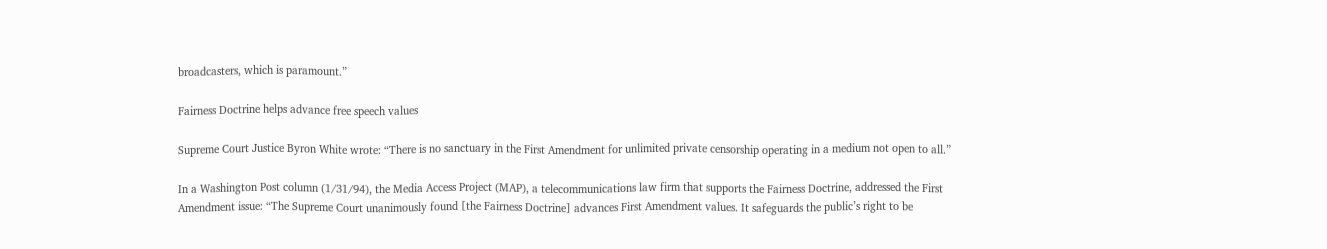broadcasters, which is paramount.”

Fairness Doctrine helps advance free speech values

Supreme Court Justice Byron White wrote: “There is no sanctuary in the First Amendment for unlimited private censorship operating in a medium not open to all.”

In a Washington Post column (1/31/94), the Media Access Project (MAP), a telecommunications law firm that supports the Fairness Doctrine, addressed the First Amendment issue: “The Supreme Court unanimously found [the Fairness Doctrine] advances First Amendment values. It safeguards the public’s right to be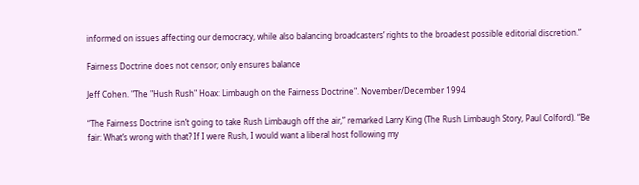informed on issues affecting our democracy, while also balancing broadcasters’ rights to the broadest possible editorial discretion.”

Fairness Doctrine does not censor; only ensures balance

Jeff Cohen. "The "Hush Rush" Hoax: Limbaugh on the Fairness Doctrine". November/December 1994

“The Fairness Doctrine isn’t going to take Rush Limbaugh off the air,” remarked Larry King (The Rush Limbaugh Story, Paul Colford). “Be fair: What’s wrong with that? If I were Rush, I would want a liberal host following my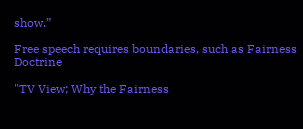show.”

Free speech requires boundaries, such as Fairness Doctrine

"TV View; Why the Fairness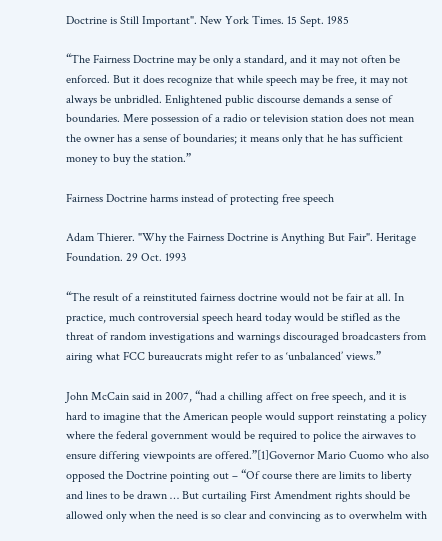Doctrine is Still Important". New York Times. 15 Sept. 1985

“The Fairness Doctrine may be only a standard, and it may not often be enforced. But it does recognize that while speech may be free, it may not always be unbridled. Enlightened public discourse demands a sense of boundaries. Mere possession of a radio or television station does not mean the owner has a sense of boundaries; it means only that he has sufficient money to buy the station.”

Fairness Doctrine harms instead of protecting free speech

Adam Thierer. "Why the Fairness Doctrine is Anything But Fair". Heritage Foundation. 29 Oct. 1993

“The result of a reinstituted fairness doctrine would not be fair at all. In practice, much controversial speech heard today would be stifled as the threat of random investigations and warnings discouraged broadcasters from airing what FCC bureaucrats might refer to as ‘unbalanced’ views.”

John McCain said in 2007, “had a chilling affect on free speech, and it is hard to imagine that the American people would support reinstating a policy where the federal government would be required to police the airwaves to ensure differing viewpoints are offered.”[1]Governor Mario Cuomo who also opposed the Doctrine pointing out – “Of course there are limits to liberty and lines to be drawn … But curtailing First Amendment rights should be allowed only when the need is so clear and convincing as to overwhelm with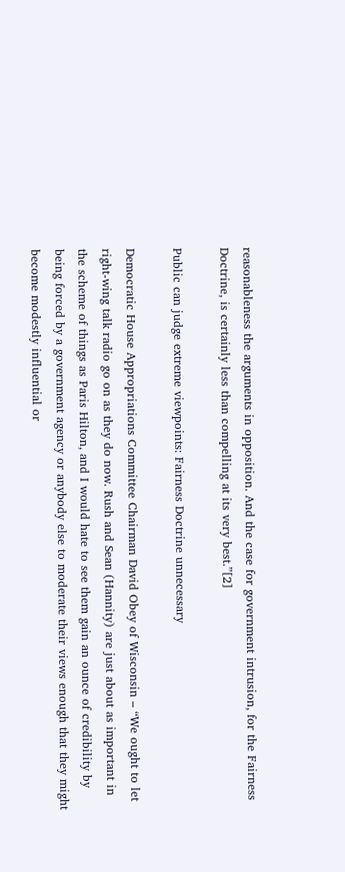reasonableness the arguments in opposition. And the case for government intrusion, for the Fairness Doctrine, is certainly less than compelling at its very best.”[2]

Public can judge extreme viewpoints: Fairness Doctrine unnecessary

Democratic House Appropriations Committee Chairman David Obey of Wisconsin – “We ought to let right-wing talk radio go on as they do now. Rush and Sean (Hannity) are just about as important in the scheme of things as Paris Hilton, and I would hate to see them gain an ounce of credibility by being forced by a government agency or anybody else to moderate their views enough that they might become modestly influential or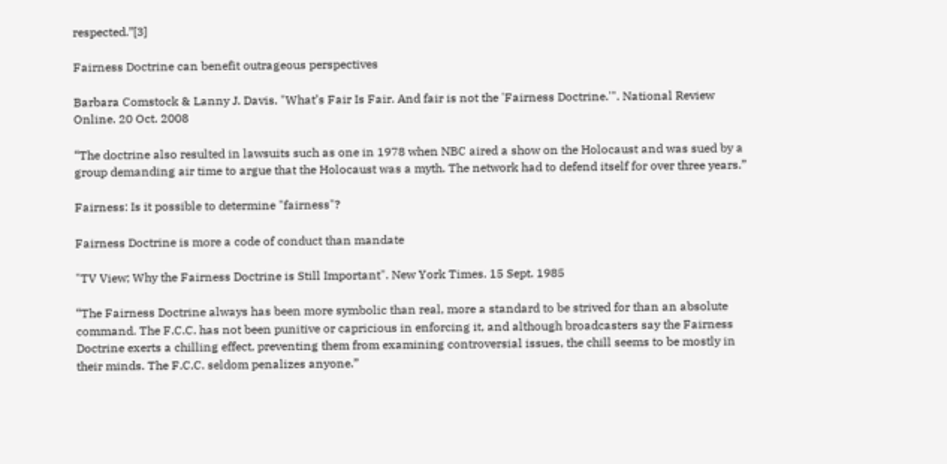respected.”[3]

Fairness Doctrine can benefit outrageous perspectives

Barbara Comstock & Lanny J. Davis. "What’s Fair Is Fair. And fair is not the 'Fairness Doctrine.'". National Review Online. 20 Oct. 2008

“The doctrine also resulted in lawsuits such as one in 1978 when NBC aired a show on the Holocaust and was sued by a group demanding air time to argue that the Holocaust was a myth. The network had to defend itself for over three years.”

Fairness: Is it possible to determine "fairness"?

Fairness Doctrine is more a code of conduct than mandate

"TV View; Why the Fairness Doctrine is Still Important". New York Times. 15 Sept. 1985

“The Fairness Doctrine always has been more symbolic than real, more a standard to be strived for than an absolute command. The F.C.C. has not been punitive or capricious in enforcing it, and although broadcasters say the Fairness Doctrine exerts a chilling effect, preventing them from examining controversial issues, the chill seems to be mostly in their minds. The F.C.C. seldom penalizes anyone.”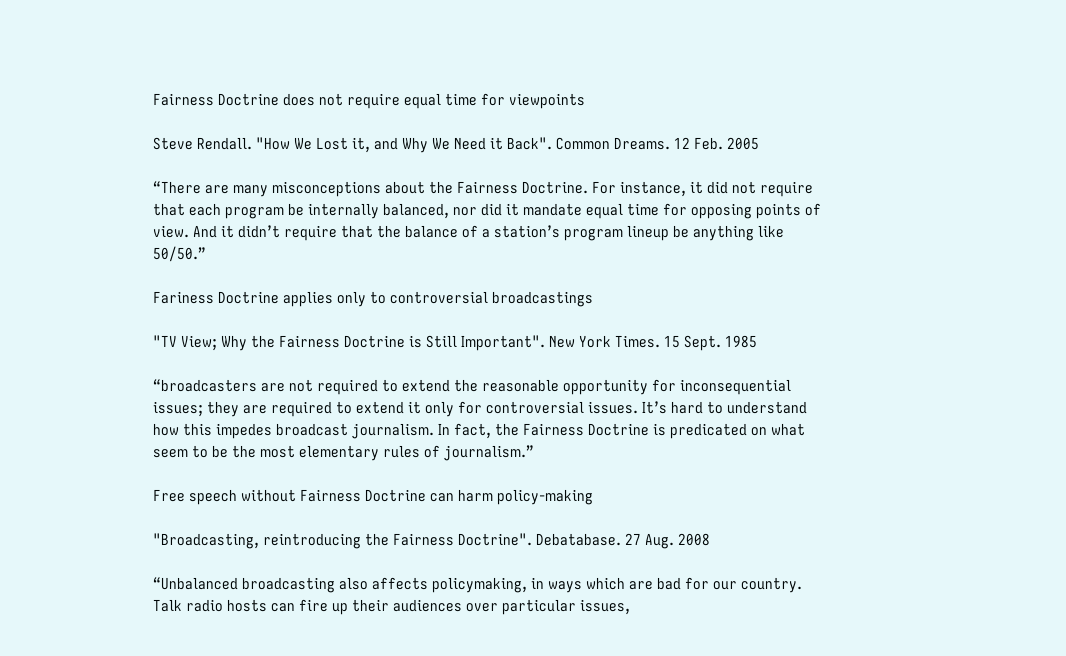Fairness Doctrine does not require equal time for viewpoints

Steve Rendall. "How We Lost it, and Why We Need it Back". Common Dreams. 12 Feb. 2005

“There are many misconceptions about the Fairness Doctrine. For instance, it did not require that each program be internally balanced, nor did it mandate equal time for opposing points of view. And it didn’t require that the balance of a station’s program lineup be anything like 50/50.”

Fariness Doctrine applies only to controversial broadcastings

"TV View; Why the Fairness Doctrine is Still Important". New York Times. 15 Sept. 1985

“broadcasters are not required to extend the reasonable opportunity for inconsequential issues; they are required to extend it only for controversial issues. It’s hard to understand how this impedes broadcast journalism. In fact, the Fairness Doctrine is predicated on what seem to be the most elementary rules of journalism.”

Free speech without Fairness Doctrine can harm policy-making

"Broadcasting, reintroducing the Fairness Doctrine". Debatabase. 27 Aug. 2008

“Unbalanced broadcasting also affects policymaking, in ways which are bad for our country. Talk radio hosts can fire up their audiences over particular issues,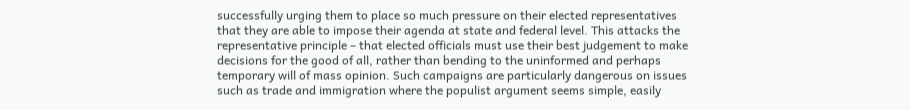successfully urging them to place so much pressure on their elected representatives that they are able to impose their agenda at state and federal level. This attacks the representative principle – that elected officials must use their best judgement to make decisions for the good of all, rather than bending to the uninformed and perhaps temporary will of mass opinion. Such campaigns are particularly dangerous on issues such as trade and immigration where the populist argument seems simple, easily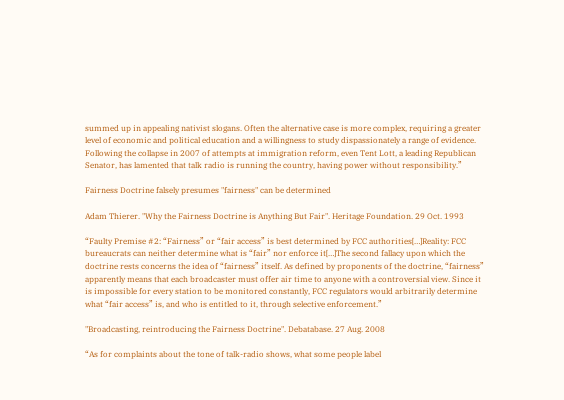summed up in appealing nativist slogans. Often the alternative case is more complex, requiring a greater level of economic and political education and a willingness to study dispassionately a range of evidence. Following the collapse in 2007 of attempts at immigration reform, even Tent Lott, a leading Republican Senator, has lamented that talk radio is running the country, having power without responsibility.”

Fairness Doctrine falsely presumes "fairness" can be determined

Adam Thierer. "Why the Fairness Doctrine is Anything But Fair". Heritage Foundation. 29 Oct. 1993

“Faulty Premise #2: “Fairness” or “fair access” is best determined by FCC authorities[…]Reality: FCC bureaucrats can neither determine what is “fair” nor enforce it[…]The second fallacy upon which the doctrine rests concerns the idea of “fairness” itself. As defined by proponents of the doctrine, “fairness” apparently means that each broadcaster must offer air time to anyone with a controversial view. Since it is impossible for every station to be monitored constantly, FCC regulators would arbitrarily determine what “fair access” is, and who is entitled to it, through selective enforcement.”

"Broadcasting, reintroducing the Fairness Doctrine". Debatabase. 27 Aug. 2008

“As for complaints about the tone of talk-radio shows, what some people label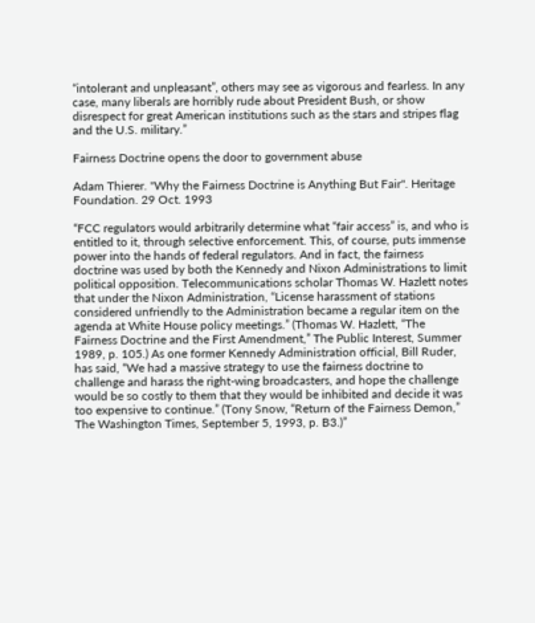“intolerant and unpleasant”, others may see as vigorous and fearless. In any case, many liberals are horribly rude about President Bush, or show disrespect for great American institutions such as the stars and stripes flag and the U.S. military.”

Fairness Doctrine opens the door to government abuse

Adam Thierer. "Why the Fairness Doctrine is Anything But Fair". Heritage Foundation. 29 Oct. 1993

“FCC regulators would arbitrarily determine what “fair access” is, and who is entitled to it, through selective enforcement. This, of course, puts immense power into the hands of federal regulators. And in fact, the fairness doctrine was used by both the Kennedy and Nixon Administrations to limit political opposition. Telecommunications scholar Thomas W. Hazlett notes that under the Nixon Administration, “License harassment of stations considered unfriendly to the Administration became a regular item on the agenda at White House policy meetings.” (Thomas W. Hazlett, “The Fairness Doctrine and the First Amendment,” The Public Interest, Summer 1989, p. 105.) As one former Kennedy Administration official, Bill Ruder, has said, “We had a massive strategy to use the fairness doctrine to challenge and harass the right-wing broadcasters, and hope the challenge would be so costly to them that they would be inhibited and decide it was too expensive to continue.” (Tony Snow, “Return of the Fairness Demon,” The Washington Times, September 5, 1993, p. B3.)”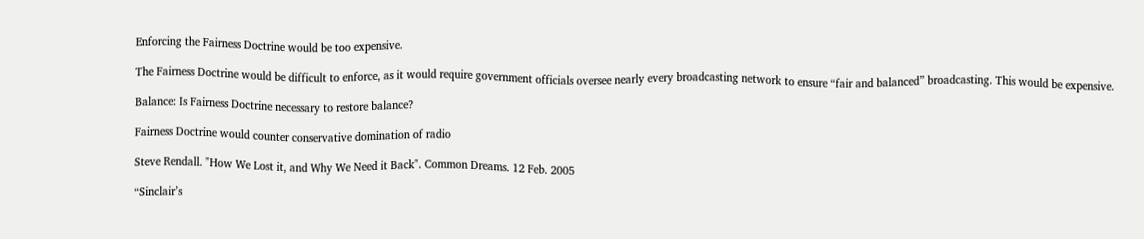Enforcing the Fairness Doctrine would be too expensive.

The Fairness Doctrine would be difficult to enforce, as it would require government officials oversee nearly every broadcasting network to ensure “fair and balanced” broadcasting. This would be expensive.

Balance: Is Fairness Doctrine necessary to restore balance?

Fairness Doctrine would counter conservative domination of radio

Steve Rendall. "How We Lost it, and Why We Need it Back". Common Dreams. 12 Feb. 2005

“Sinclair’s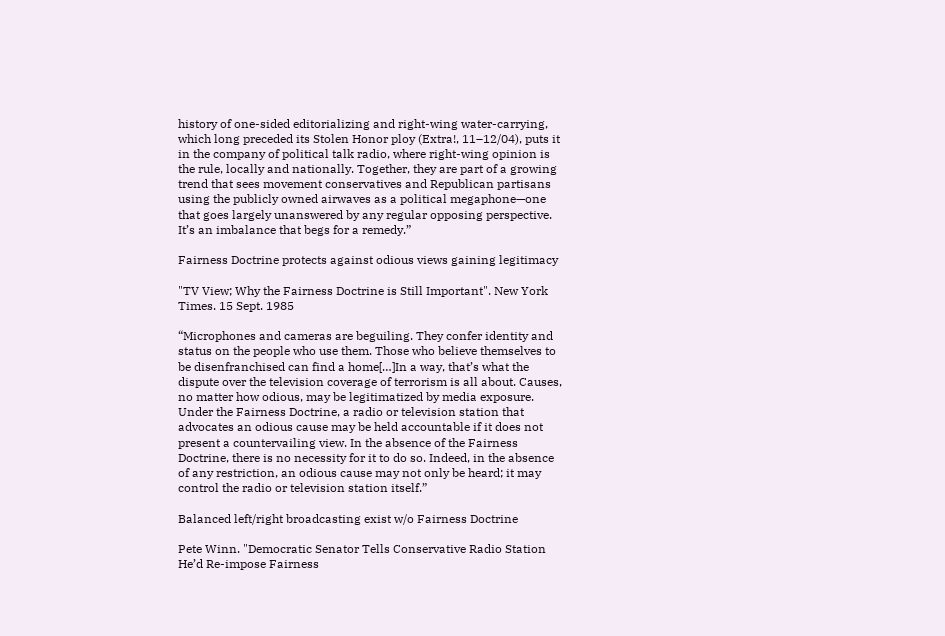history of one-sided editorializing and right-wing water-carrying, which long preceded its Stolen Honor ploy (Extra!, 11–12/04), puts it in the company of political talk radio, where right-wing opinion is the rule, locally and nationally. Together, they are part of a growing trend that sees movement conservatives and Republican partisans using the publicly owned airwaves as a political megaphone—one that goes largely unanswered by any regular opposing perspective. It’s an imbalance that begs for a remedy.”

Fairness Doctrine protects against odious views gaining legitimacy

"TV View; Why the Fairness Doctrine is Still Important". New York Times. 15 Sept. 1985

“Microphones and cameras are beguiling. They confer identity and status on the people who use them. Those who believe themselves to be disenfranchised can find a home[…]In a way, that’s what the dispute over the television coverage of terrorism is all about. Causes, no matter how odious, may be legitimatized by media exposure. Under the Fairness Doctrine, a radio or television station that advocates an odious cause may be held accountable if it does not present a countervailing view. In the absence of the Fairness Doctrine, there is no necessity for it to do so. Indeed, in the absence of any restriction, an odious cause may not only be heard; it may control the radio or television station itself.”

Balanced left/right broadcasting exist w/o Fairness Doctrine

Pete Winn. "Democratic Senator Tells Conservative Radio Station He’d Re-impose Fairness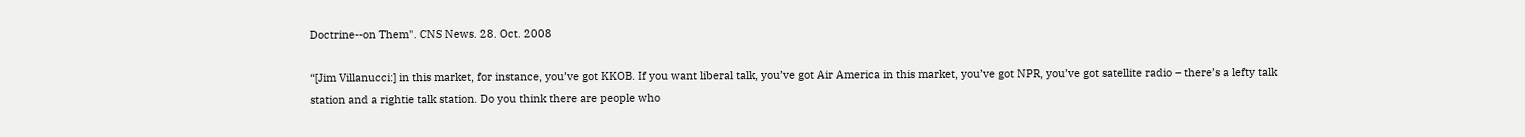Doctrine--on Them". CNS News. 28. Oct. 2008

“[Jim Villanucci:] in this market, for instance, you’ve got KKOB. If you want liberal talk, you’ve got Air America in this market, you’ve got NPR, you’ve got satellite radio – there’s a lefty talk station and a rightie talk station. Do you think there are people who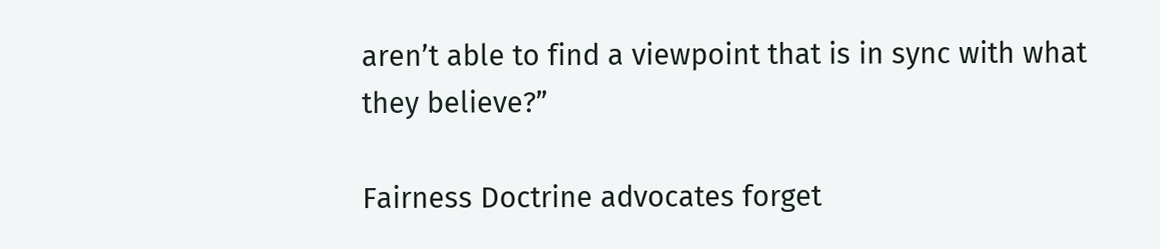aren’t able to find a viewpoint that is in sync with what they believe?”

Fairness Doctrine advocates forget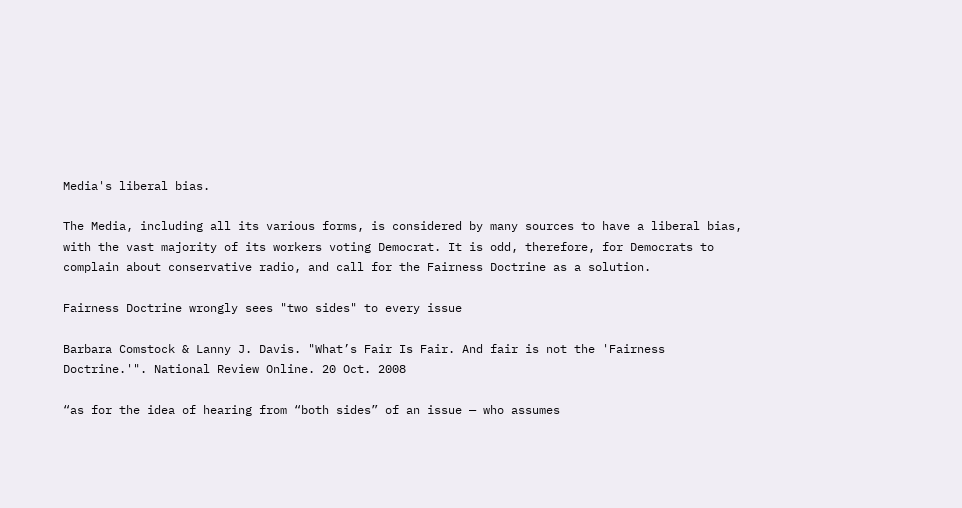Media's liberal bias.

The Media, including all its various forms, is considered by many sources to have a liberal bias, with the vast majority of its workers voting Democrat. It is odd, therefore, for Democrats to complain about conservative radio, and call for the Fairness Doctrine as a solution.

Fairness Doctrine wrongly sees "two sides" to every issue

Barbara Comstock & Lanny J. Davis. "What’s Fair Is Fair. And fair is not the 'Fairness Doctrine.'". National Review Online. 20 Oct. 2008

“as for the idea of hearing from “both sides” of an issue — who assumes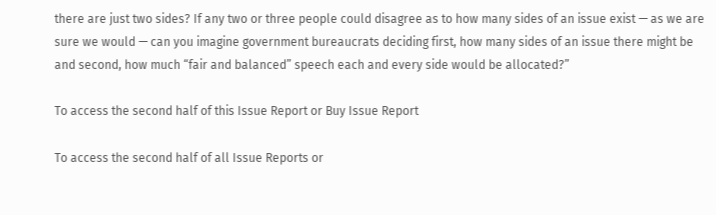there are just two sides? If any two or three people could disagree as to how many sides of an issue exist — as we are sure we would — can you imagine government bureaucrats deciding first, how many sides of an issue there might be and second, how much “fair and balanced” speech each and every side would be allocated?”

To access the second half of this Issue Report or Buy Issue Report

To access the second half of all Issue Reports or